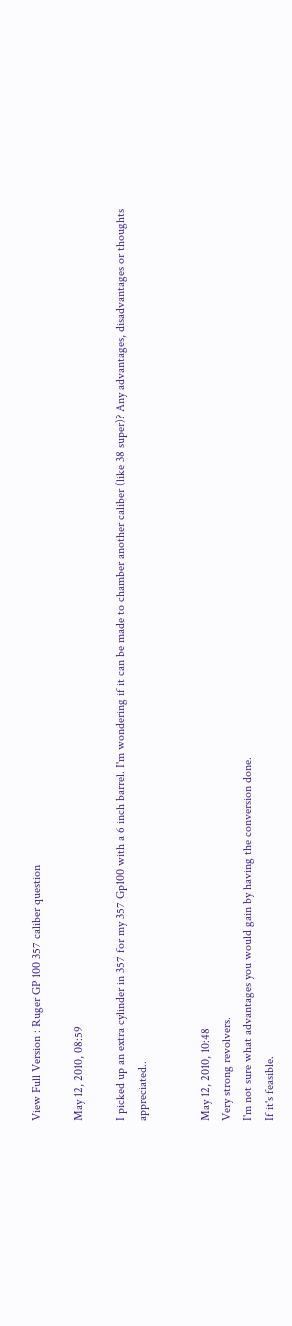View Full Version : Ruger GP 100 357 caliber question

May 12, 2010, 08:59

I picked up an extra cylinder in 357 for my 357 Gp100 with a 6 inch barrel. I'm wondering if it can be made to chamber another caliber (like 38 super)? Any advantages, disadvantages or thoughts appreciated..


May 12, 2010, 10:48
Very strong revolvers.
I'm not sure what advantages you would gain by having the conversion done.
If it's feasible.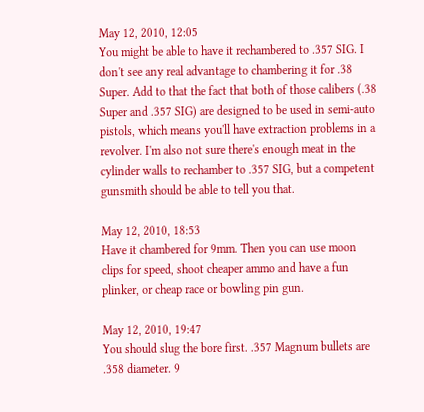May 12, 2010, 12:05
You might be able to have it rechambered to .357 SIG. I don't see any real advantage to chambering it for .38 Super. Add to that the fact that both of those calibers (.38 Super and .357 SIG) are designed to be used in semi-auto pistols, which means you'll have extraction problems in a revolver. I'm also not sure there's enough meat in the cylinder walls to rechamber to .357 SIG, but a competent gunsmith should be able to tell you that.

May 12, 2010, 18:53
Have it chambered for 9mm. Then you can use moon clips for speed, shoot cheaper ammo and have a fun plinker, or cheap race or bowling pin gun.

May 12, 2010, 19:47
You should slug the bore first. .357 Magnum bullets are .358 diameter. 9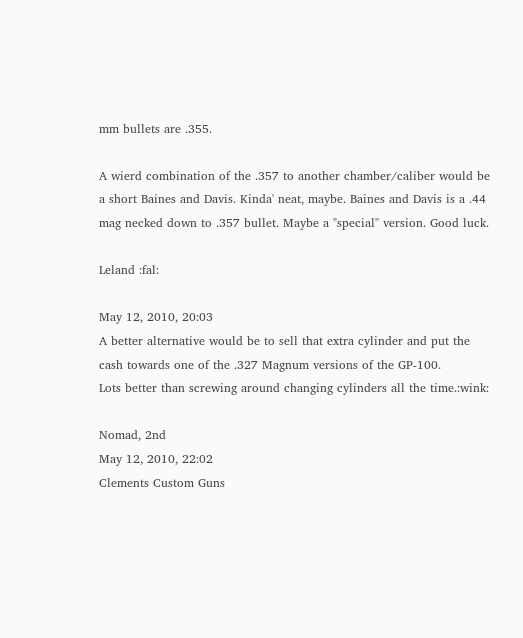mm bullets are .355.

A wierd combination of the .357 to another chamber/caliber would be a short Baines and Davis. Kinda' neat, maybe. Baines and Davis is a .44 mag necked down to .357 bullet. Maybe a "special" version. Good luck.

Leland :fal:

May 12, 2010, 20:03
A better alternative would be to sell that extra cylinder and put the cash towards one of the .327 Magnum versions of the GP-100.
Lots better than screwing around changing cylinders all the time.:wink:

Nomad, 2nd
May 12, 2010, 22:02
Clements Custom Guns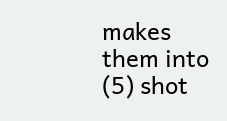makes them into (5) shot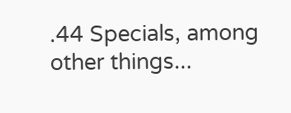.44 Specials, among other things...